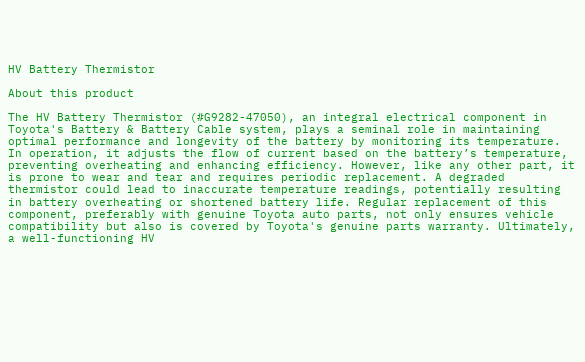HV Battery Thermistor

About this product

The HV Battery Thermistor (#G9282-47050), an integral electrical component in Toyota's Battery & Battery Cable system, plays a seminal role in maintaining optimal performance and longevity of the battery by monitoring its temperature. In operation, it adjusts the flow of current based on the battery’s temperature, preventing overheating and enhancing efficiency. However, like any other part, it is prone to wear and tear and requires periodic replacement. A degraded thermistor could lead to inaccurate temperature readings, potentially resulting in battery overheating or shortened battery life. Regular replacement of this component, preferably with genuine Toyota auto parts, not only ensures vehicle compatibility but also is covered by Toyota's genuine parts warranty. Ultimately, a well-functioning HV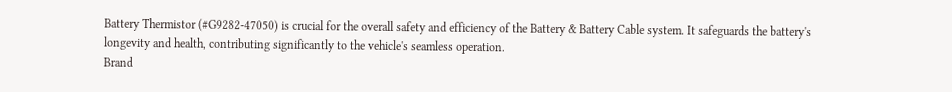Battery Thermistor (#G9282-47050) is crucial for the overall safety and efficiency of the Battery & Battery Cable system. It safeguards the battery's longevity and health, contributing significantly to the vehicle's seamless operation.
Brand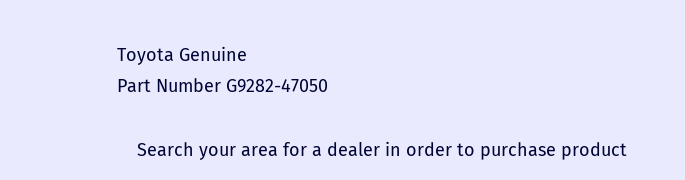Toyota Genuine
Part Number G9282-47050

    Search your area for a dealer in order to purchase product